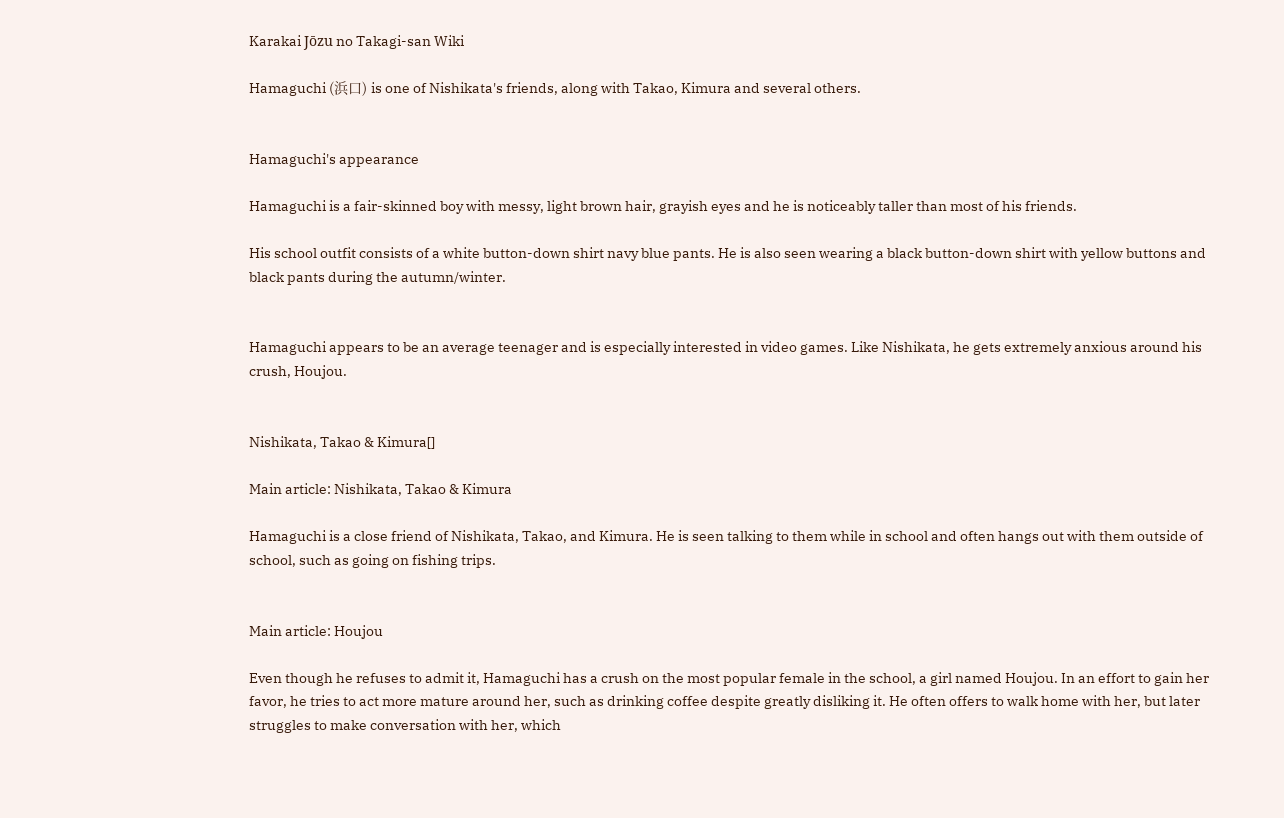Karakai Jōzu no Takagi-san Wiki

Hamaguchi (浜口) is one of Nishikata's friends, along with Takao, Kimura and several others.


Hamaguchi's appearance

Hamaguchi is a fair-skinned boy with messy, light brown hair, grayish eyes and he is noticeably taller than most of his friends.

His school outfit consists of a white button-down shirt navy blue pants. He is also seen wearing a black button-down shirt with yellow buttons and black pants during the autumn/winter.


Hamaguchi appears to be an average teenager and is especially interested in video games. Like Nishikata, he gets extremely anxious around his crush, Houjou.


Nishikata, Takao & Kimura[]

Main article: Nishikata, Takao & Kimura

Hamaguchi is a close friend of Nishikata, Takao, and Kimura. He is seen talking to them while in school and often hangs out with them outside of school, such as going on fishing trips.


Main article: Houjou

Even though he refuses to admit it, Hamaguchi has a crush on the most popular female in the school, a girl named Houjou. In an effort to gain her favor, he tries to act more mature around her, such as drinking coffee despite greatly disliking it. He often offers to walk home with her, but later struggles to make conversation with her, which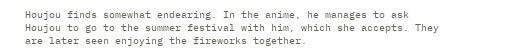Houjou finds somewhat endearing. In the anime, he manages to ask Houjou to go to the summer festival with him, which she accepts. They are later seen enjoying the fireworks together.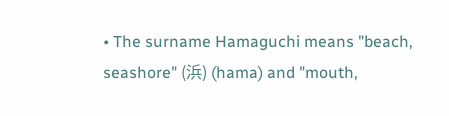• The surname Hamaguchi means "beach, seashore" (浜) (hama) and "mouth,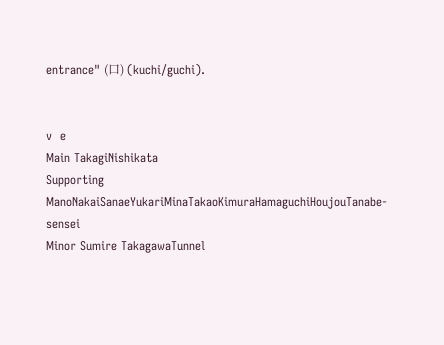entrance" (口) (kuchi/guchi).


v  e
Main TakagiNishikata
Supporting ManoNakaiSanaeYukariMinaTakaoKimuraHamaguchiHoujouTanabe-sensei
Minor Sumire TakagawaTunnel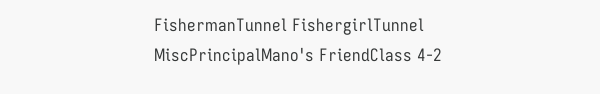FishermanTunnel FishergirlTunnel MiscPrincipalMano's FriendClass 4-2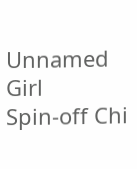Unnamed Girl
Spin-off Chi